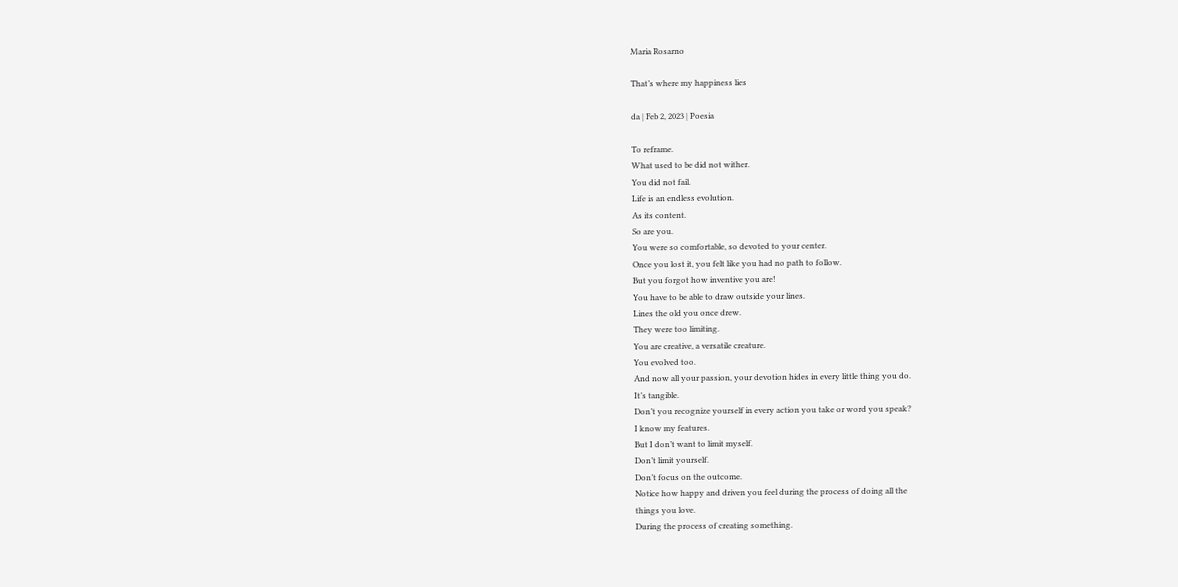Maria Rosarno

That’s where my happiness lies

da | Feb 2, 2023 | Poesia

To reframe.
What used to be did not wither.
You did not fail.
Life is an endless evolution.
As its content.
So are you.
You were so comfortable, so devoted to your center.
Once you lost it, you felt like you had no path to follow.
But you forgot how inventive you are!
You have to be able to draw outside your lines.
Lines the old you once drew.
They were too limiting.
You are creative, a versatile creature.
You evolved too.
And now all your passion, your devotion hides in every little thing you do.
It’s tangible.
Don’t you recognize yourself in every action you take or word you speak?
I know my features.
But I don’t want to limit myself.
Don’t limit yourself.
Don’t focus on the outcome.
Notice how happy and driven you feel during the process of doing all the
things you love.
During the process of creating something.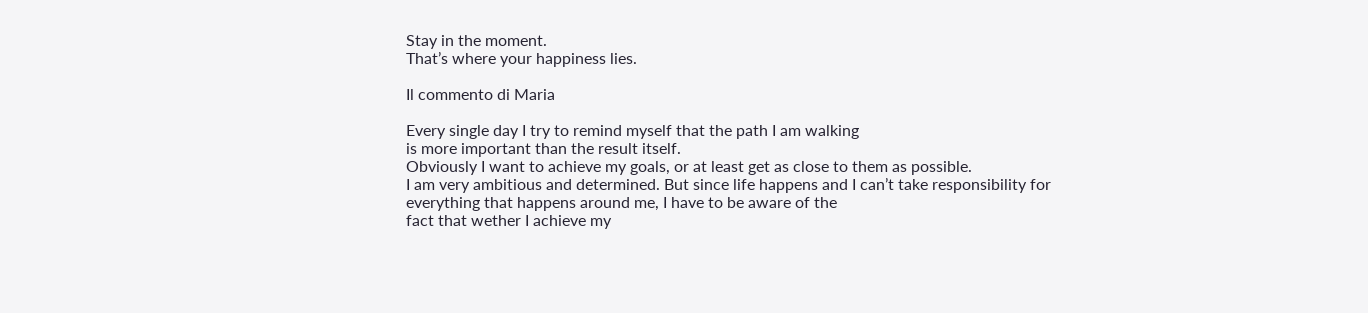Stay in the moment.
That’s where your happiness lies.

Il commento di Maria

Every single day I try to remind myself that the path I am walking
is more important than the result itself.
Obviously I want to achieve my goals, or at least get as close to them as possible.
I am very ambitious and determined. But since life happens and I can’t take responsibility for everything that happens around me, I have to be aware of the
fact that wether I achieve my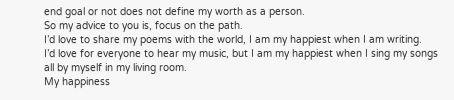end goal or not does not define my worth as a person.
So my advice to you is, focus on the path.
I’d love to share my poems with the world, I am my happiest when I am writing.
I’d love for everyone to hear my music, but I am my happiest when I sing my songs all by myself in my living room.
My happiness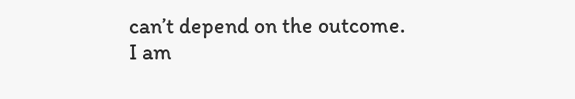can’t depend on the outcome.
I am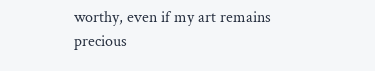worthy, even if my art remains precious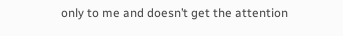only to me and doesn’t get the attention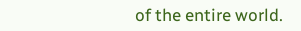of the entire world.